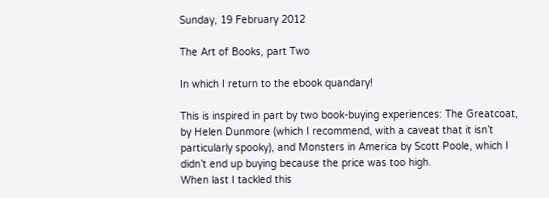Sunday, 19 February 2012

The Art of Books, part Two

In which I return to the ebook quandary!

This is inspired in part by two book-buying experiences: The Greatcoat, by Helen Dunmore (which I recommend, with a caveat that it isn’t particularly spooky), and Monsters in America by Scott Poole, which I didn’t end up buying because the price was too high.
When last I tackled this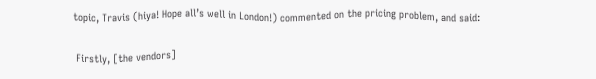topic, Travis (hiya! Hope all’s well in London!) commented on the pricing problem, and said:

 Firstly, [the vendors]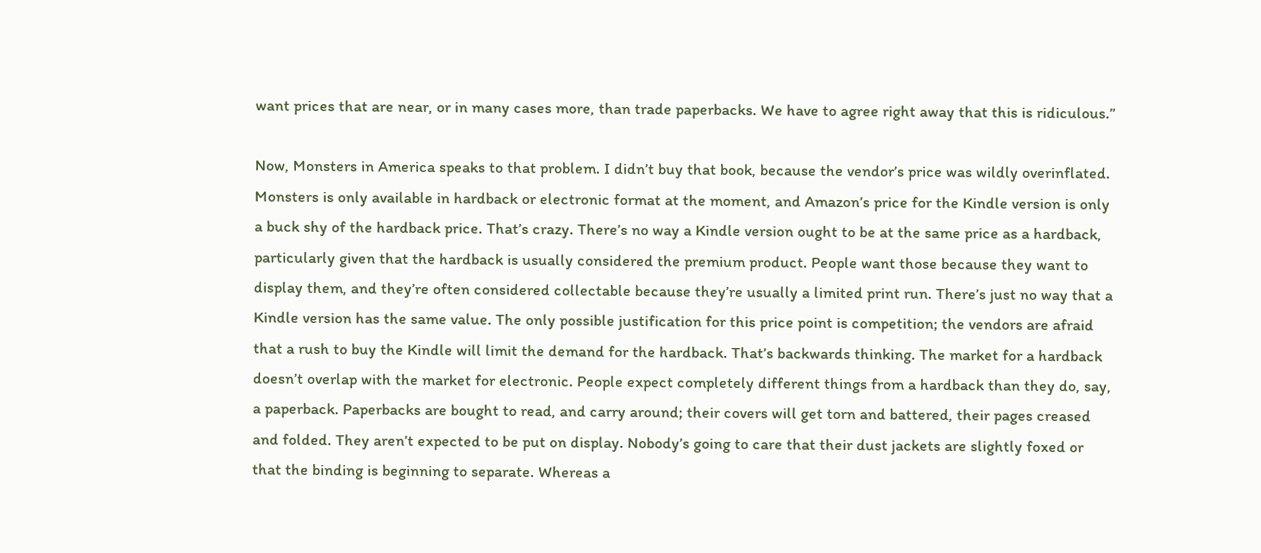want prices that are near, or in many cases more, than trade paperbacks. We have to agree right away that this is ridiculous.”

Now, Monsters in America speaks to that problem. I didn’t buy that book, because the vendor’s price was wildly overinflated. Monsters is only available in hardback or electronic format at the moment, and Amazon’s price for the Kindle version is only a buck shy of the hardback price. That’s crazy. There’s no way a Kindle version ought to be at the same price as a hardback, particularly given that the hardback is usually considered the premium product. People want those because they want to display them, and they’re often considered collectable because they’re usually a limited print run. There’s just no way that a Kindle version has the same value. The only possible justification for this price point is competition; the vendors are afraid that a rush to buy the Kindle will limit the demand for the hardback. That’s backwards thinking. The market for a hardback doesn’t overlap with the market for electronic. People expect completely different things from a hardback than they do, say, a paperback. Paperbacks are bought to read, and carry around; their covers will get torn and battered, their pages creased and folded. They aren’t expected to be put on display. Nobody’s going to care that their dust jackets are slightly foxed or that the binding is beginning to separate. Whereas a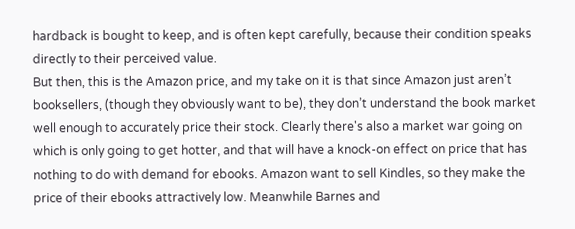hardback is bought to keep, and is often kept carefully, because their condition speaks directly to their perceived value.
But then, this is the Amazon price, and my take on it is that since Amazon just aren’t booksellers, (though they obviously want to be), they don’t understand the book market well enough to accurately price their stock. Clearly there's also a market war going on which is only going to get hotter, and that will have a knock-on effect on price that has nothing to do with demand for ebooks. Amazon want to sell Kindles, so they make the price of their ebooks attractively low. Meanwhile Barnes and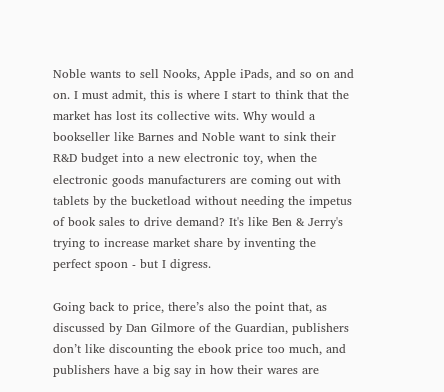Noble wants to sell Nooks, Apple iPads, and so on and on. I must admit, this is where I start to think that the market has lost its collective wits. Why would a bookseller like Barnes and Noble want to sink their R&D budget into a new electronic toy, when the electronic goods manufacturers are coming out with tablets by the bucketload without needing the impetus of book sales to drive demand? It's like Ben & Jerry's trying to increase market share by inventing the perfect spoon - but I digress.

Going back to price, there’s also the point that, as discussed by Dan Gilmore of the Guardian, publishers don’t like discounting the ebook price too much, and publishers have a big say in how their wares are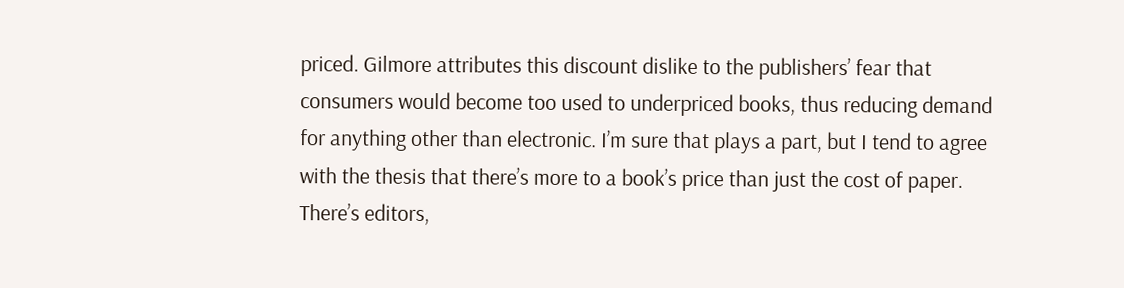priced. Gilmore attributes this discount dislike to the publishers’ fear that consumers would become too used to underpriced books, thus reducing demand for anything other than electronic. I’m sure that plays a part, but I tend to agree with the thesis that there’s more to a book’s price than just the cost of paper. There’s editors,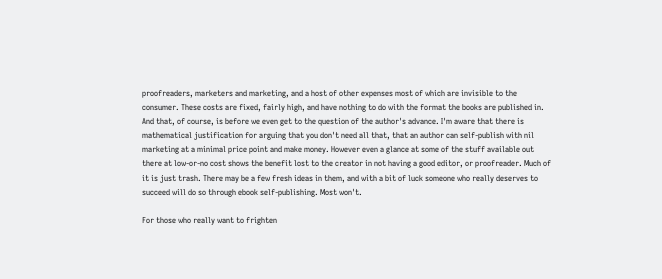proofreaders, marketers and marketing, and a host of other expenses most of which are invisible to the consumer. These costs are fixed, fairly high, and have nothing to do with the format the books are published in. And that, of course, is before we even get to the question of the author's advance. I'm aware that there is mathematical justification for arguing that you don't need all that, that an author can self-publish with nil marketing at a minimal price point and make money. However even a glance at some of the stuff available out there at low-or-no cost shows the benefit lost to the creator in not having a good editor, or proofreader. Much of it is just trash. There may be a few fresh ideas in them, and with a bit of luck someone who really deserves to succeed will do so through ebook self-publishing. Most won't.

For those who really want to frighten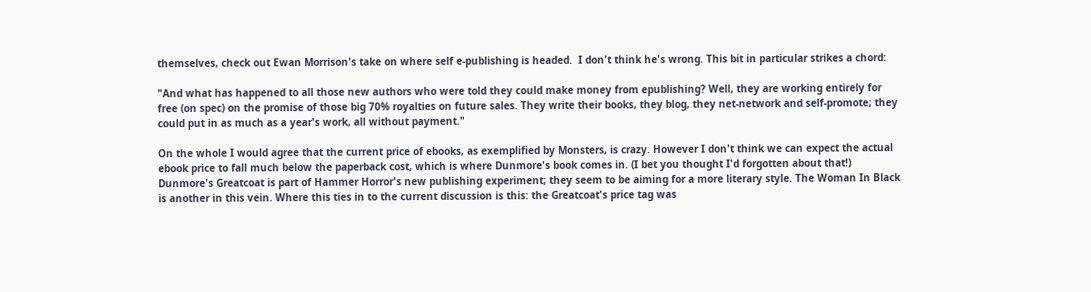themselves, check out Ewan Morrison's take on where self e-publishing is headed.  I don't think he's wrong. This bit in particular strikes a chord:

"And what has happened to all those new authors who were told they could make money from epublishing? Well, they are working entirely for free (on spec) on the promise of those big 70% royalties on future sales. They write their books, they blog, they net-network and self-promote; they could put in as much as a year's work, all without payment."

On the whole I would agree that the current price of ebooks, as exemplified by Monsters, is crazy. However I don't think we can expect the actual ebook price to fall much below the paperback cost, which is where Dunmore's book comes in. (I bet you thought I'd forgotten about that!) Dunmore's Greatcoat is part of Hammer Horror's new publishing experiment; they seem to be aiming for a more literary style. The Woman In Black is another in this vein. Where this ties in to the current discussion is this: the Greatcoat's price tag was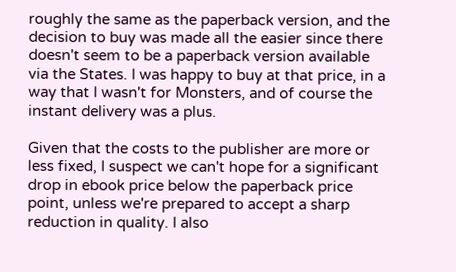roughly the same as the paperback version, and the decision to buy was made all the easier since there doesn't seem to be a paperback version available via the States. I was happy to buy at that price, in a way that I wasn't for Monsters, and of course the instant delivery was a plus.

Given that the costs to the publisher are more or less fixed, I suspect we can't hope for a significant drop in ebook price below the paperback price point, unless we're prepared to accept a sharp reduction in quality. I also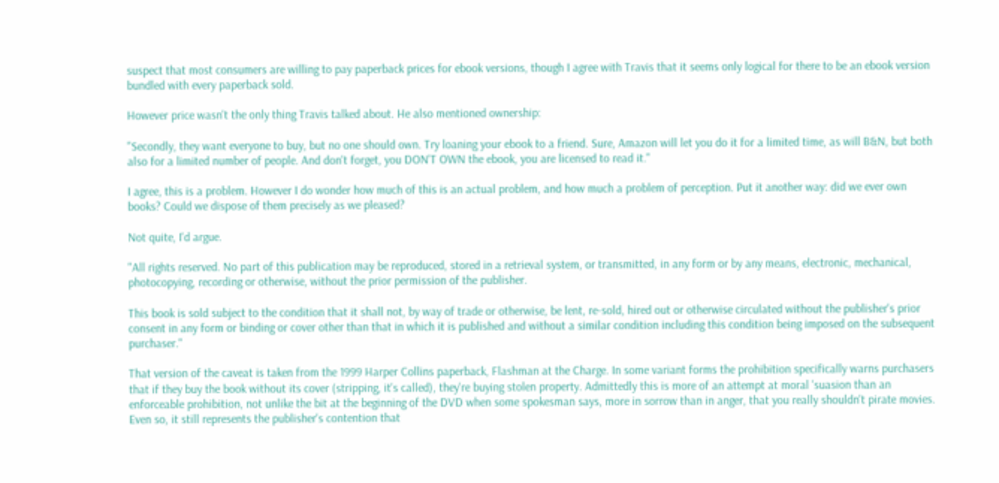suspect that most consumers are willing to pay paperback prices for ebook versions, though I agree with Travis that it seems only logical for there to be an ebook version bundled with every paperback sold.

However price wasn't the only thing Travis talked about. He also mentioned ownership:

"Secondly, they want everyone to buy, but no one should own. Try loaning your ebook to a friend. Sure, Amazon will let you do it for a limited time, as will B&N, but both also for a limited number of people. And don't forget, you DON'T OWN the ebook, you are licensed to read it."

I agree, this is a problem. However I do wonder how much of this is an actual problem, and how much a problem of perception. Put it another way: did we ever own books? Could we dispose of them precisely as we pleased?

Not quite, I'd argue.

"All rights reserved. No part of this publication may be reproduced, stored in a retrieval system, or transmitted, in any form or by any means, electronic, mechanical, photocopying, recording or otherwise, without the prior permission of the publisher.

This book is sold subject to the condition that it shall not, by way of trade or otherwise, be lent, re-sold, hired out or otherwise circulated without the publisher's prior consent in any form or binding or cover other than that in which it is published and without a similar condition including this condition being imposed on the subsequent purchaser."

That version of the caveat is taken from the 1999 Harper Collins paperback, Flashman at the Charge. In some variant forms the prohibition specifically warns purchasers that if they buy the book without its cover (stripping, it's called), they're buying stolen property. Admittedly this is more of an attempt at moral 'suasion than an enforceable prohibition, not unlike the bit at the beginning of the DVD when some spokesman says, more in sorrow than in anger, that you really shouldn't pirate movies. Even so, it still represents the publisher's contention that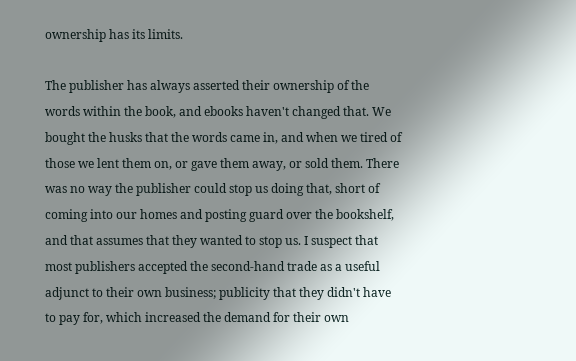ownership has its limits.

The publisher has always asserted their ownership of the words within the book, and ebooks haven't changed that. We bought the husks that the words came in, and when we tired of those we lent them on, or gave them away, or sold them. There was no way the publisher could stop us doing that, short of coming into our homes and posting guard over the bookshelf, and that assumes that they wanted to stop us. I suspect that most publishers accepted the second-hand trade as a useful adjunct to their own business; publicity that they didn't have to pay for, which increased the demand for their own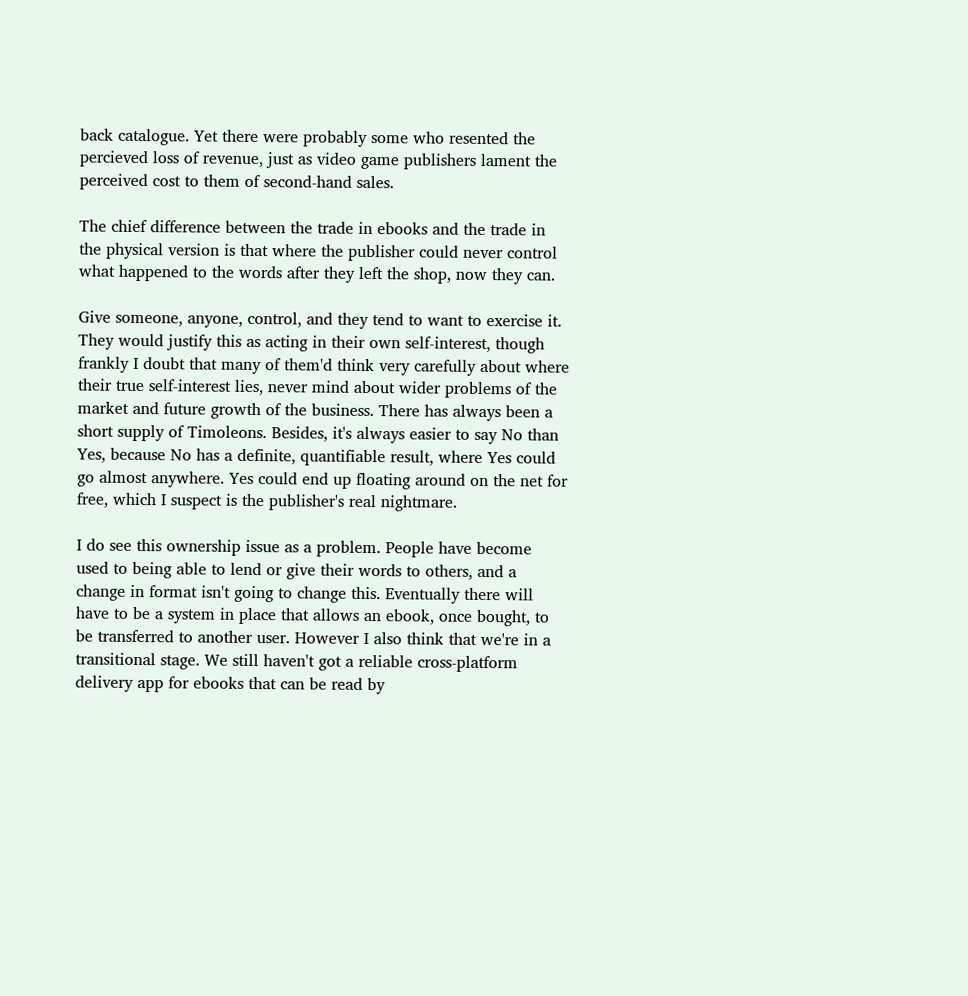back catalogue. Yet there were probably some who resented the percieved loss of revenue, just as video game publishers lament the perceived cost to them of second-hand sales.

The chief difference between the trade in ebooks and the trade in the physical version is that where the publisher could never control what happened to the words after they left the shop, now they can.

Give someone, anyone, control, and they tend to want to exercise it. They would justify this as acting in their own self-interest, though frankly I doubt that many of them'd think very carefully about where their true self-interest lies, never mind about wider problems of the market and future growth of the business. There has always been a short supply of Timoleons. Besides, it's always easier to say No than Yes, because No has a definite, quantifiable result, where Yes could go almost anywhere. Yes could end up floating around on the net for free, which I suspect is the publisher's real nightmare.

I do see this ownership issue as a problem. People have become used to being able to lend or give their words to others, and a change in format isn't going to change this. Eventually there will have to be a system in place that allows an ebook, once bought, to be transferred to another user. However I also think that we're in a transitional stage. We still haven't got a reliable cross-platform delivery app for ebooks that can be read by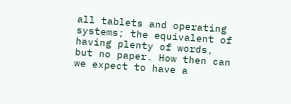all tablets and operating systems; the equivalent of having plenty of words, but no paper. How then can we expect to have a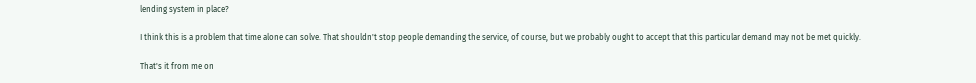lending system in place?

I think this is a problem that time alone can solve. That shouldn't stop people demanding the service, of course, but we probably ought to accept that this particular demand may not be met quickly.

That's it from me on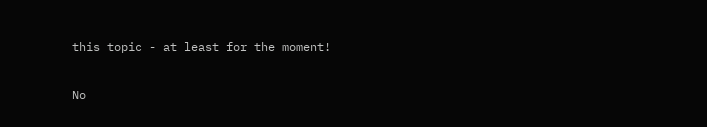this topic - at least for the moment!

No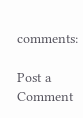comments:

Post a Comment